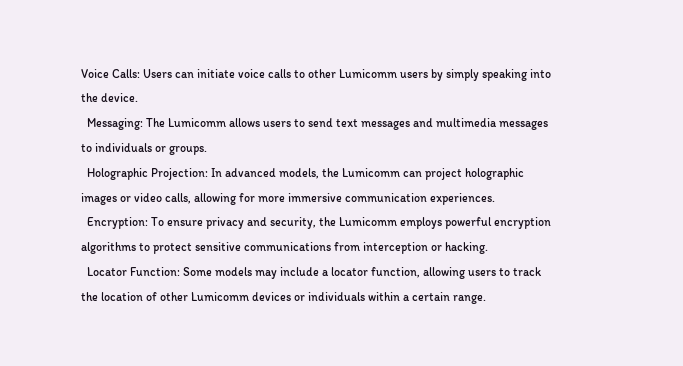Voice Calls: Users can initiate voice calls to other Lumicomm users by simply speaking into the device.
  Messaging: The Lumicomm allows users to send text messages and multimedia messages to individuals or groups.
  Holographic Projection: In advanced models, the Lumicomm can project holographic images or video calls, allowing for more immersive communication experiences.
  Encryption: To ensure privacy and security, the Lumicomm employs powerful encryption algorithms to protect sensitive communications from interception or hacking.
  Locator Function: Some models may include a locator function, allowing users to track the location of other Lumicomm devices or individuals within a certain range.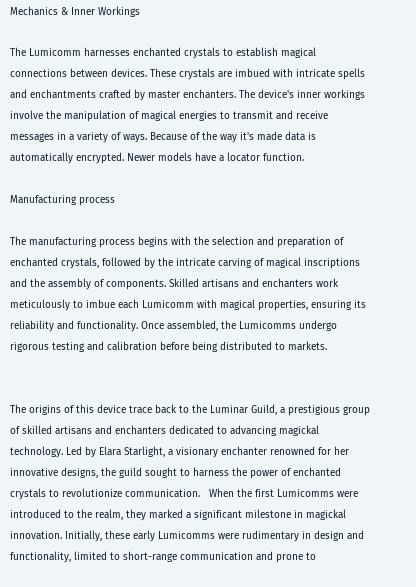Mechanics & Inner Workings

The Lumicomm harnesses enchanted crystals to establish magical connections between devices. These crystals are imbued with intricate spells and enchantments crafted by master enchanters. The device's inner workings involve the manipulation of magical energies to transmit and receive messages in a variety of ways. Because of the way it's made data is automatically encrypted. Newer models have a locator function.

Manufacturing process

The manufacturing process begins with the selection and preparation of enchanted crystals, followed by the intricate carving of magical inscriptions and the assembly of components. Skilled artisans and enchanters work meticulously to imbue each Lumicomm with magical properties, ensuring its reliability and functionality. Once assembled, the Lumicomms undergo rigorous testing and calibration before being distributed to markets.


The origins of this device trace back to the Luminar Guild, a prestigious group of skilled artisans and enchanters dedicated to advancing magickal technology. Led by Elara Starlight, a visionary enchanter renowned for her innovative designs, the guild sought to harness the power of enchanted crystals to revolutionize communication.   When the first Lumicomms were introduced to the realm, they marked a significant milestone in magickal innovation. Initially, these early Lumicomms were rudimentary in design and functionality, limited to short-range communication and prone to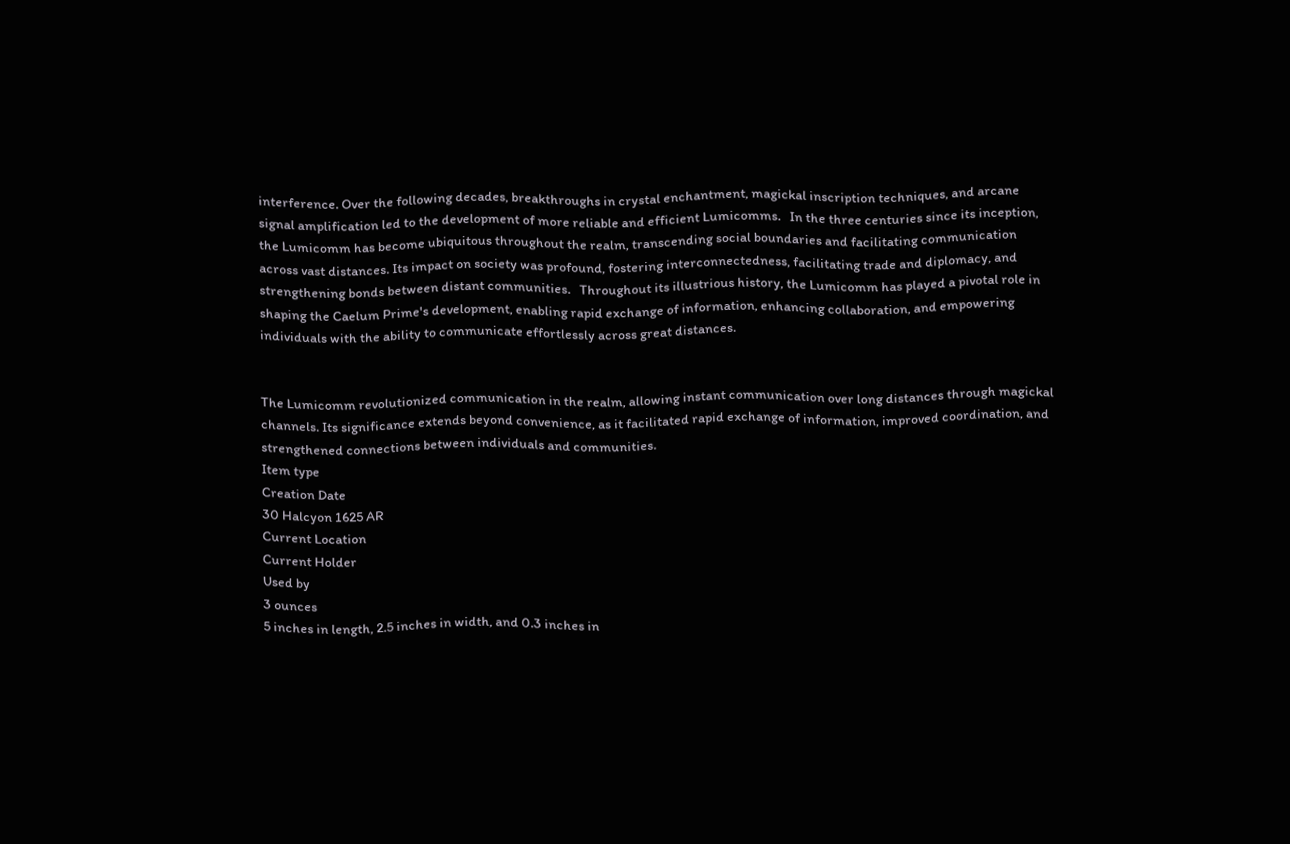interference. Over the following decades, breakthroughs in crystal enchantment, magickal inscription techniques, and arcane signal amplification led to the development of more reliable and efficient Lumicomms.   In the three centuries since its inception, the Lumicomm has become ubiquitous throughout the realm, transcending social boundaries and facilitating communication across vast distances. Its impact on society was profound, fostering interconnectedness, facilitating trade and diplomacy, and strengthening bonds between distant communities.   Throughout its illustrious history, the Lumicomm has played a pivotal role in shaping the Caelum Prime's development, enabling rapid exchange of information, enhancing collaboration, and empowering individuals with the ability to communicate effortlessly across great distances.


The Lumicomm revolutionized communication in the realm, allowing instant communication over long distances through magickal channels. Its significance extends beyond convenience, as it facilitated rapid exchange of information, improved coordination, and strengthened connections between individuals and communities.
Item type
Creation Date
30 Halcyon 1625 AR
Current Location
Current Holder
Used by
3 ounces
5 inches in length, 2.5 inches in width, and 0.3 inches in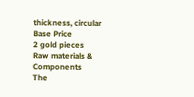thickness, circular
Base Price
2 gold pieces
Raw materials & Components
The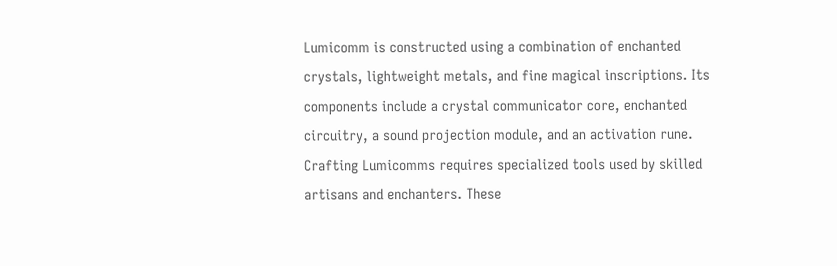Lumicomm is constructed using a combination of enchanted crystals, lightweight metals, and fine magical inscriptions. Its components include a crystal communicator core, enchanted circuitry, a sound projection module, and an activation rune.
Crafting Lumicomms requires specialized tools used by skilled artisans and enchanters. These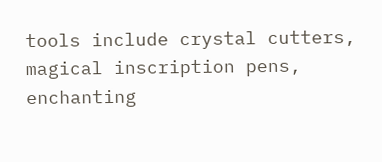tools include crystal cutters, magical inscription pens, enchanting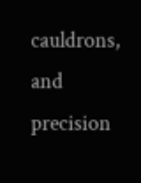cauldrons, and precision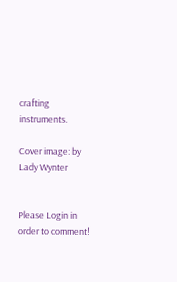crafting instruments.

Cover image: by Lady Wynter


Please Login in order to comment!